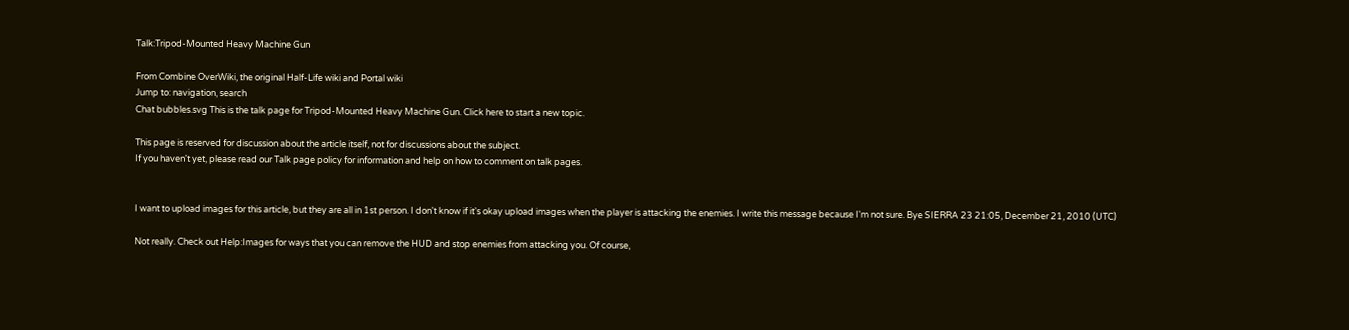Talk:Tripod-Mounted Heavy Machine Gun

From Combine OverWiki, the original Half-Life wiki and Portal wiki
Jump to: navigation, search
Chat bubbles.svg This is the talk page for Tripod-Mounted Heavy Machine Gun. Click here to start a new topic.

This page is reserved for discussion about the article itself, not for discussions about the subject.
If you haven't yet, please read our Talk page policy for information and help on how to comment on talk pages.


I want to upload images for this article, but they are all in 1st person. I don't know if it's okay upload images when the player is attacking the enemies. I write this message because I'm not sure. Bye SIERRA 23 21:05, December 21, 2010 (UTC)

Not really. Check out Help:Images for ways that you can remove the HUD and stop enemies from attacking you. Of course,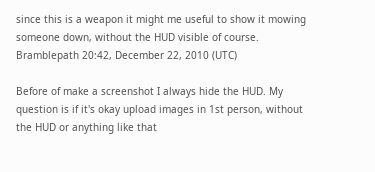since this is a weapon it might me useful to show it mowing someone down, without the HUD visible of course. Bramblepath 20:42, December 22, 2010 (UTC)

Before of make a screenshot I always hide the HUD. My question is if it's okay upload images in 1st person, without the HUD or anything like that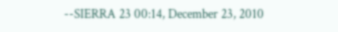--SIERRA 23 00:14, December 23, 2010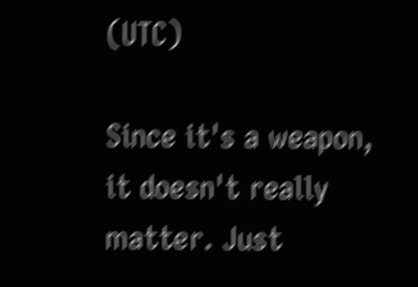(UTC)

Since it's a weapon, it doesn't really matter. Just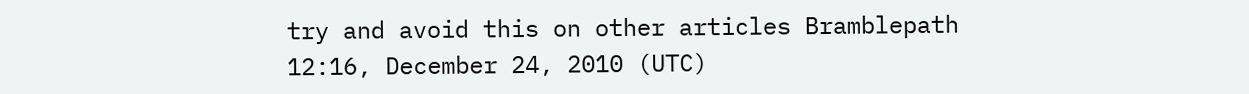try and avoid this on other articles Bramblepath 12:16, December 24, 2010 (UTC)